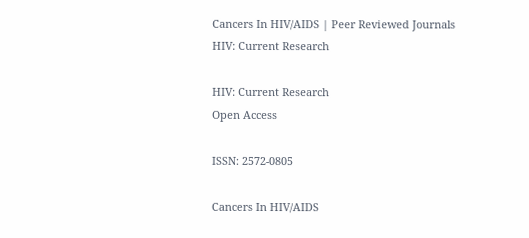Cancers In HIV/AIDS | Peer Reviewed Journals
HIV: Current Research

HIV: Current Research
Open Access

ISSN: 2572-0805

Cancers In HIV/AIDS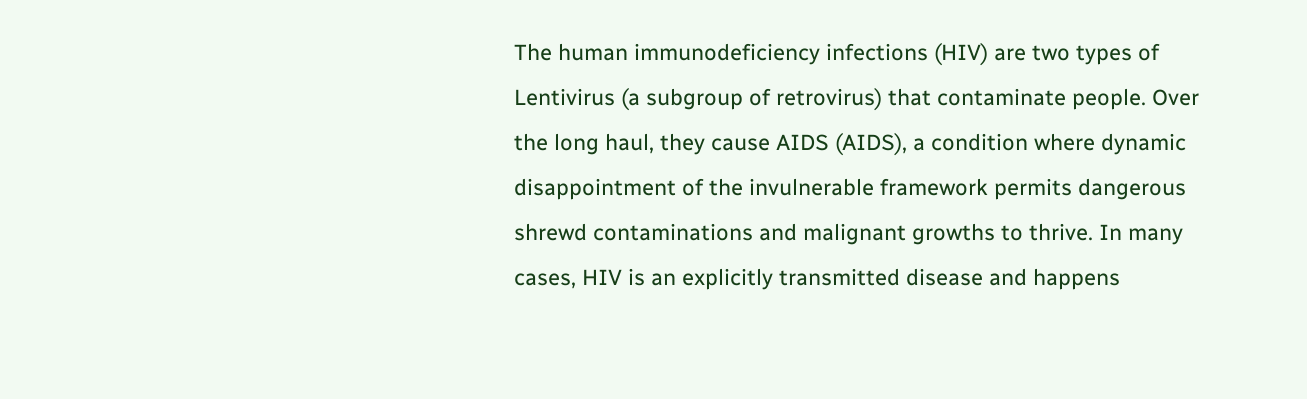The human immunodeficiency infections (HIV) are two types of Lentivirus (a subgroup of retrovirus) that contaminate people. Over the long haul, they cause AIDS (AIDS), a condition where dynamic disappointment of the invulnerable framework permits dangerous shrewd contaminations and malignant growths to thrive. In many cases, HIV is an explicitly transmitted disease and happens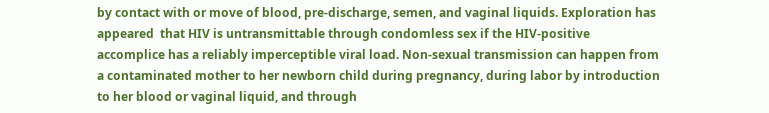by contact with or move of blood, pre-discharge, semen, and vaginal liquids. Exploration has appeared  that HIV is untransmittable through condomless sex if the HIV-positive accomplice has a reliably imperceptible viral load. Non-sexual transmission can happen from a contaminated mother to her newborn child during pregnancy, during labor by introduction to her blood or vaginal liquid, and through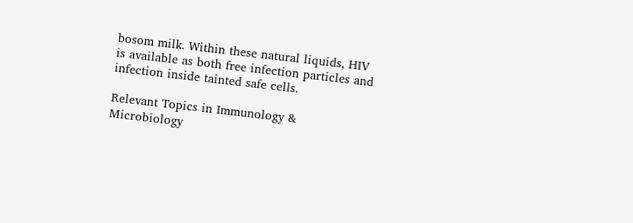bosom milk. Within these natural liquids, HIV is available as both free infection particles and infection inside tainted safe cells.

Relevant Topics in Immunology & Microbiology